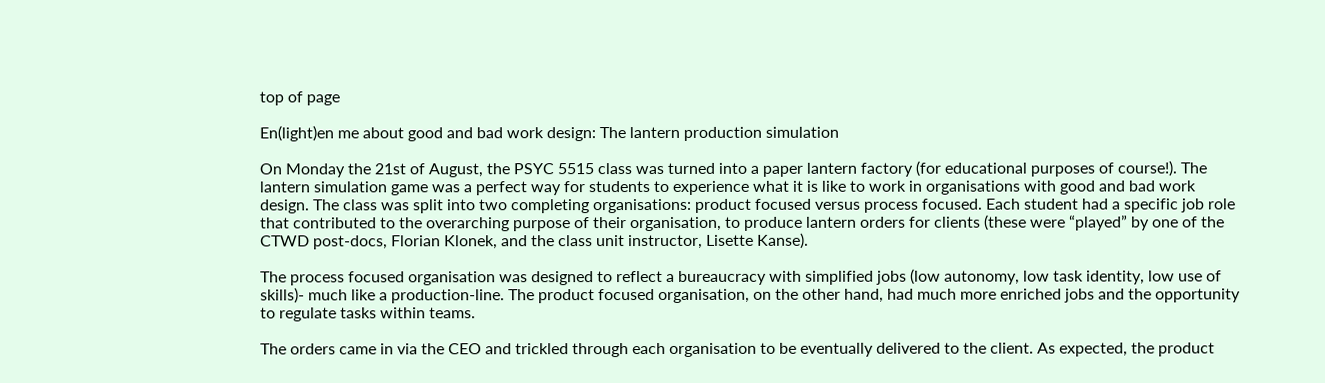top of page

En(light)en me about good and bad work design: The lantern production simulation

On Monday the 21st of August, the PSYC 5515 class was turned into a paper lantern factory (for educational purposes of course!). The lantern simulation game was a perfect way for students to experience what it is like to work in organisations with good and bad work design. The class was split into two completing organisations: product focused versus process focused. Each student had a specific job role that contributed to the overarching purpose of their organisation, to produce lantern orders for clients (these were “played” by one of the CTWD post-docs, Florian Klonek, and the class unit instructor, Lisette Kanse).

The process focused organisation was designed to reflect a bureaucracy with simplified jobs (low autonomy, low task identity, low use of skills)- much like a production-line. The product focused organisation, on the other hand, had much more enriched jobs and the opportunity to regulate tasks within teams.

The orders came in via the CEO and trickled through each organisation to be eventually delivered to the client. As expected, the product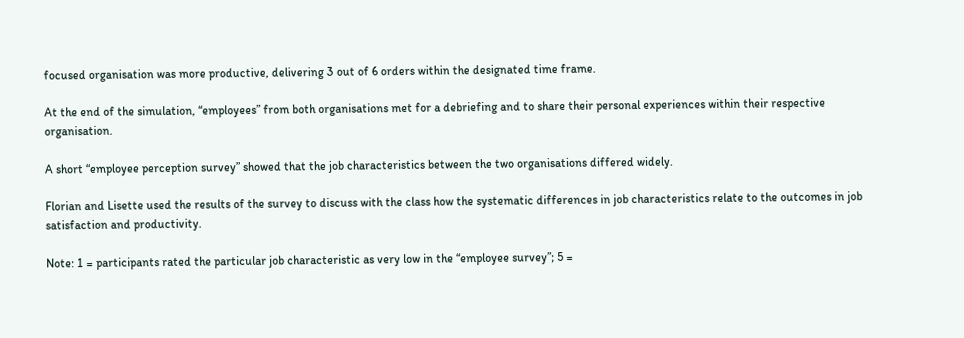focused organisation was more productive, delivering 3 out of 6 orders within the designated time frame.

At the end of the simulation, “employees” from both organisations met for a debriefing and to share their personal experiences within their respective organisation.

A short “employee perception survey” showed that the job characteristics between the two organisations differed widely.

Florian and Lisette used the results of the survey to discuss with the class how the systematic differences in job characteristics relate to the outcomes in job satisfaction and productivity.

Note: 1 = participants rated the particular job characteristic as very low in the “employee survey”; 5 =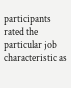participants rated the particular job characteristic as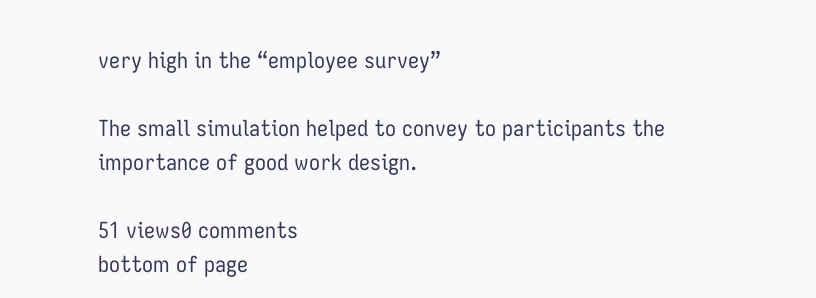very high in the “employee survey”

The small simulation helped to convey to participants the importance of good work design.

51 views0 comments
bottom of page